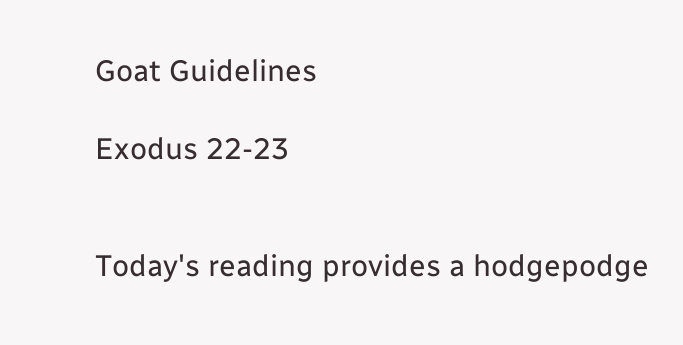Goat Guidelines

Exodus 22-23


Today's reading provides a hodgepodge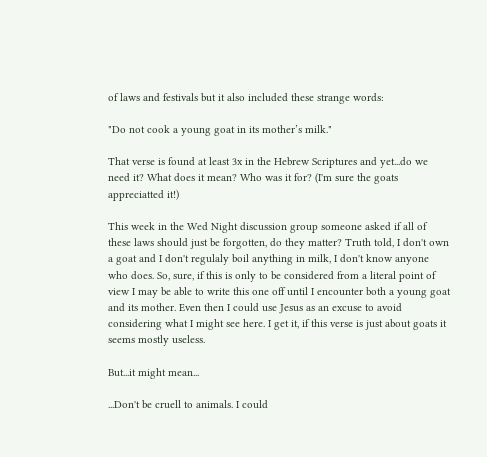of laws and festivals but it also included these strange words:

"Do not cook a young goat in its mother’s milk."

That verse is found at least 3x in the Hebrew Scriptures and yet...do we need it? What does it mean? Who was it for? (I'm sure the goats appreciatted it!)

This week in the Wed Night discussion group someone asked if all of these laws should just be forgotten, do they matter? Truth told, I don't own a goat and I don't regulaly boil anything in milk, I don't know anyone who does. So, sure, if this is only to be considered from a literal point of view I may be able to write this one off until I encounter both a young goat and its mother. Even then I could use Jesus as an excuse to avoid considering what I might see here. I get it, if this verse is just about goats it seems mostly useless.

But...it might mean...

...Don't be cruell to animals. I could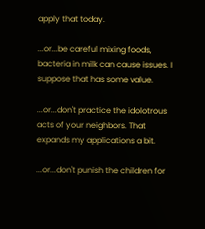apply that today.

...or...be careful mixing foods, bacteria in milk can cause issues. I suppose that has some value.

...or...don't practice the idolotrous acts of your neighbors. That expands my applications a bit.

...or...don't punish the children for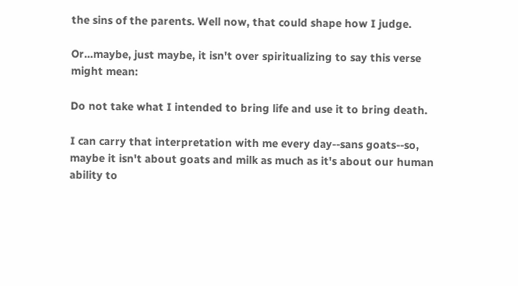the sins of the parents. Well now, that could shape how I judge.

Or...maybe, just maybe, it isn't over spiritualizing to say this verse might mean:

Do not take what I intended to bring life and use it to bring death.

I can carry that interpretation with me every day--sans goats--so, maybe it isn't about goats and milk as much as it's about our human ability to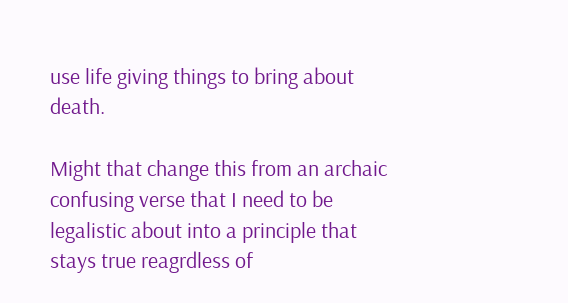use life giving things to bring about death.

Might that change this from an archaic confusing verse that I need to be legalistic about into a principle that stays true reagrdless of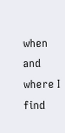when and where I find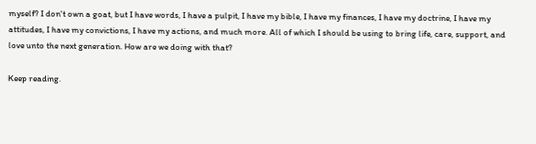myself? I don't own a goat, but I have words, I have a pulpit, I have my bible, I have my finances, I have my doctrine, I have my attitudes, I have my convictions, I have my actions, and much more. All of which I should be using to bring life, care, support, and love unto the next generation. How are we doing with that?

Keep reading.